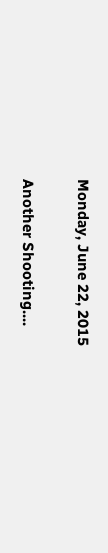Monday, June 22, 2015

Another Shooting....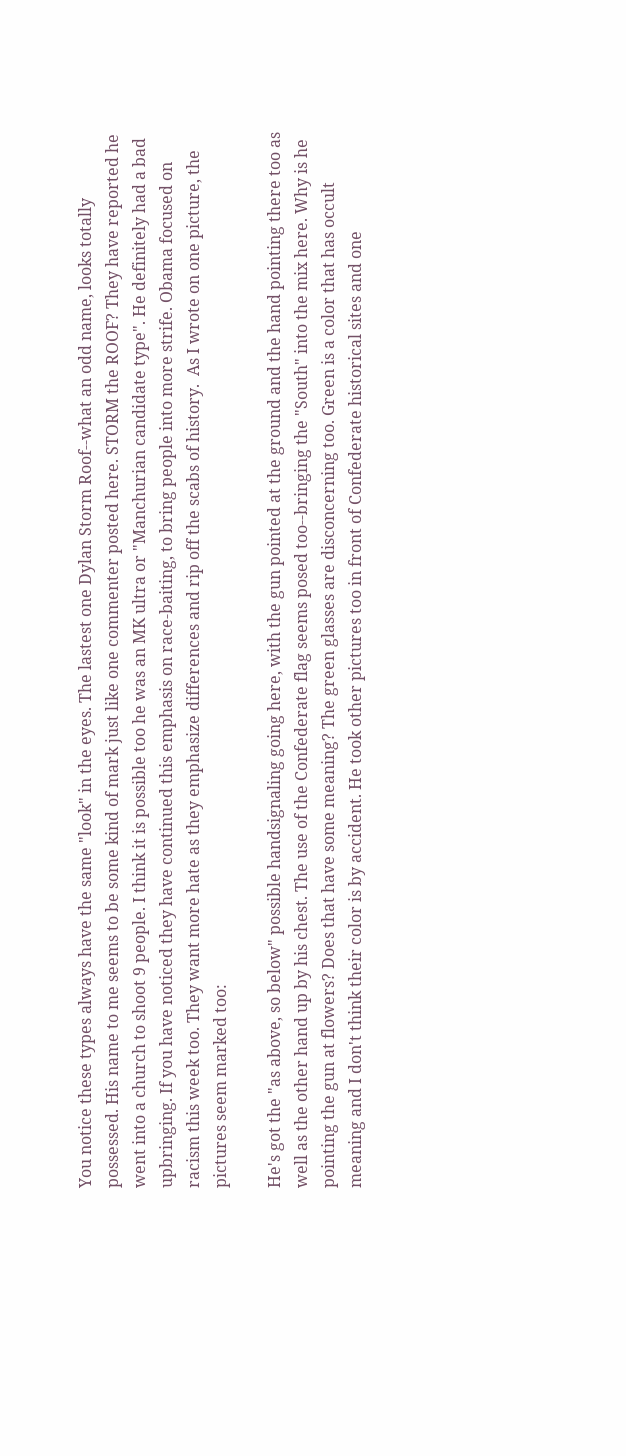You notice these types always have the same "look" in the eyes. The lastest one Dylan Storm Roof--what an odd name, looks totally possessed. His name to me seems to be some kind of mark just like one commenter posted here. STORM the ROOF? They have reported he  went into a church to shoot 9 people. I think it is possible too he was an MK ultra or "Manchurian candidate type". He definitely had a bad upbringing. If you have noticed they have continued this emphasis on race-baiting, to bring people into more strife. Obama focused on racism this week too. They want more hate as they emphasize differences and rip off the scabs of history.  As I wrote on one picture, the pictures seem marked too:

He's got the "as above, so below" possible handsignaling going here, with the gun pointed at the ground and the hand pointing there too as well as the other hand up by his chest. The use of the Confederate flag seems posed too--bringing the "South" into the mix here. Why is he pointing the gun at flowers? Does that have some meaning? The green glasses are disconcerning too. Green is a color that has occult meaning and I don't think their color is by accident. He took other pictures too in front of Confederate historical sites and one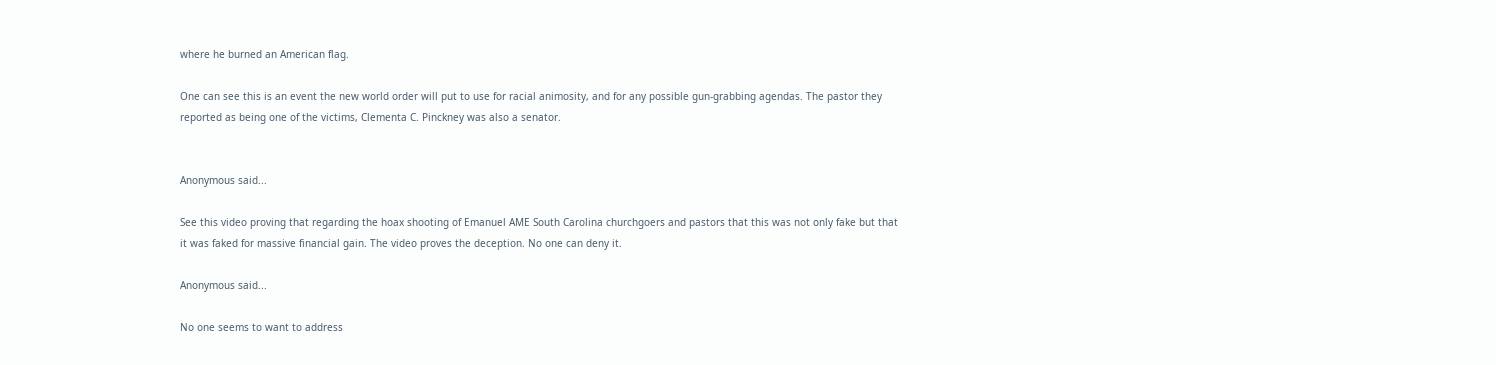where he burned an American flag.

One can see this is an event the new world order will put to use for racial animosity, and for any possible gun-grabbing agendas. The pastor they reported as being one of the victims, Clementa C. Pinckney was also a senator.


Anonymous said...

See this video proving that regarding the hoax shooting of Emanuel AME South Carolina churchgoers and pastors that this was not only fake but that it was faked for massive financial gain. The video proves the deception. No one can deny it.

Anonymous said...

No one seems to want to address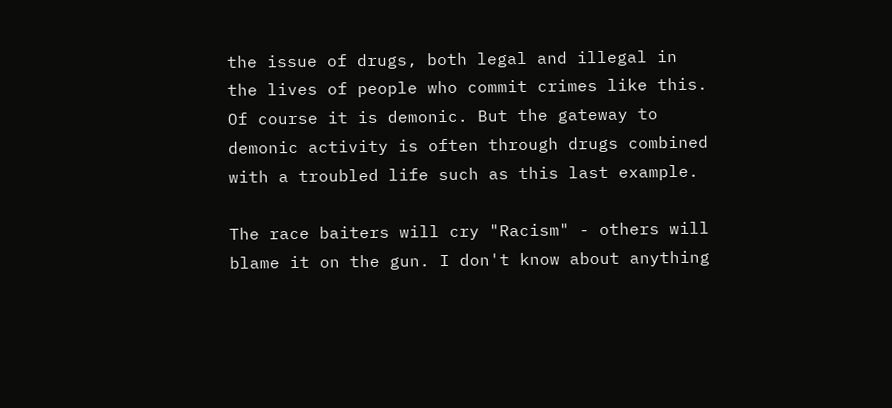the issue of drugs, both legal and illegal in the lives of people who commit crimes like this. Of course it is demonic. But the gateway to demonic activity is often through drugs combined with a troubled life such as this last example.

The race baiters will cry "Racism" - others will blame it on the gun. I don't know about anything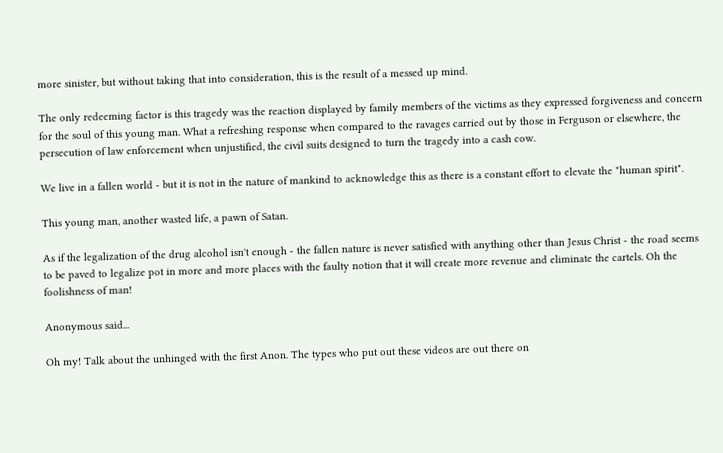more sinister, but without taking that into consideration, this is the result of a messed up mind.

The only redeeming factor is this tragedy was the reaction displayed by family members of the victims as they expressed forgiveness and concern for the soul of this young man. What a refreshing response when compared to the ravages carried out by those in Ferguson or elsewhere, the persecution of law enforcement when unjustified, the civil suits designed to turn the tragedy into a cash cow.

We live in a fallen world - but it is not in the nature of mankind to acknowledge this as there is a constant effort to elevate the "human spirit".

This young man, another wasted life, a pawn of Satan.

As if the legalization of the drug alcohol isn't enough - the fallen nature is never satisfied with anything other than Jesus Christ - the road seems to be paved to legalize pot in more and more places with the faulty notion that it will create more revenue and eliminate the cartels. Oh the foolishness of man!

Anonymous said...

Oh my! Talk about the unhinged with the first Anon. The types who put out these videos are out there on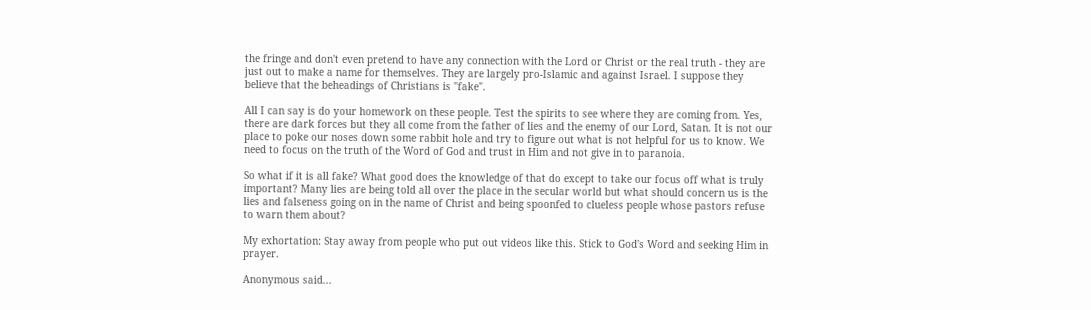the fringe and don't even pretend to have any connection with the Lord or Christ or the real truth - they are just out to make a name for themselves. They are largely pro-Islamic and against Israel. I suppose they believe that the beheadings of Christians is "fake".

All I can say is do your homework on these people. Test the spirits to see where they are coming from. Yes, there are dark forces but they all come from the father of lies and the enemy of our Lord, Satan. It is not our place to poke our noses down some rabbit hole and try to figure out what is not helpful for us to know. We need to focus on the truth of the Word of God and trust in Him and not give in to paranoia.

So what if it is all fake? What good does the knowledge of that do except to take our focus off what is truly important? Many lies are being told all over the place in the secular world but what should concern us is the lies and falseness going on in the name of Christ and being spoonfed to clueless people whose pastors refuse to warn them about?

My exhortation: Stay away from people who put out videos like this. Stick to God's Word and seeking Him in prayer.

Anonymous said...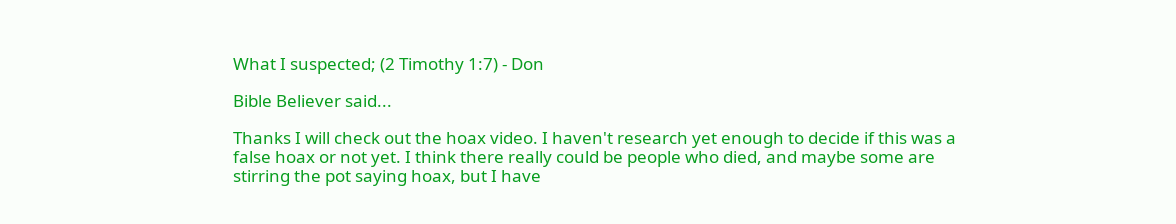What I suspected; (2 Timothy 1:7) - Don

Bible Believer said...

Thanks I will check out the hoax video. I haven't research yet enough to decide if this was a false hoax or not yet. I think there really could be people who died, and maybe some are stirring the pot saying hoax, but I have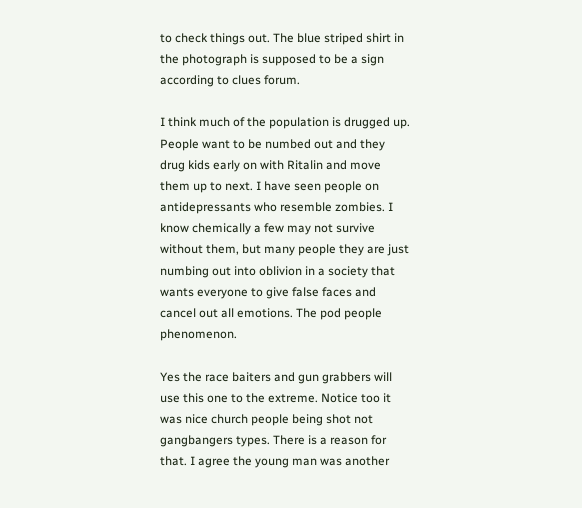to check things out. The blue striped shirt in the photograph is supposed to be a sign according to clues forum.

I think much of the population is drugged up. People want to be numbed out and they drug kids early on with Ritalin and move them up to next. I have seen people on antidepressants who resemble zombies. I know chemically a few may not survive without them, but many people they are just numbing out into oblivion in a society that wants everyone to give false faces and cancel out all emotions. The pod people phenomenon.

Yes the race baiters and gun grabbers will use this one to the extreme. Notice too it was nice church people being shot not gangbangers types. There is a reason for that. I agree the young man was another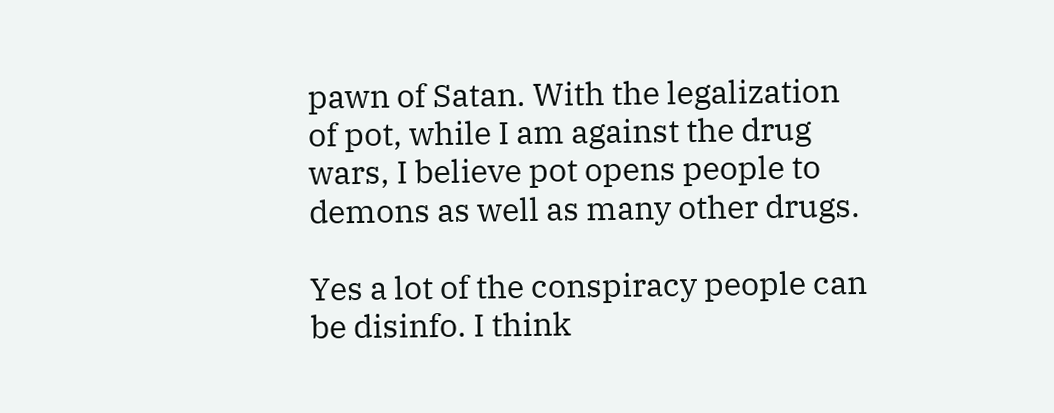pawn of Satan. With the legalization of pot, while I am against the drug wars, I believe pot opens people to demons as well as many other drugs.

Yes a lot of the conspiracy people can be disinfo. I think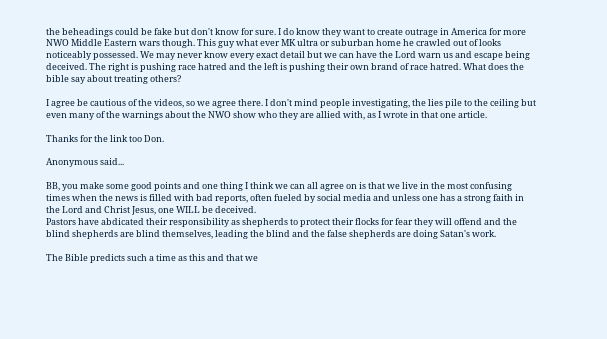the beheadings could be fake but don't know for sure. I do know they want to create outrage in America for more NWO Middle Eastern wars though. This guy what ever MK ultra or suburban home he crawled out of looks noticeably possessed. We may never know every exact detail but we can have the Lord warn us and escape being deceived. The right is pushing race hatred and the left is pushing their own brand of race hatred. What does the bible say about treating others?

I agree be cautious of the videos, so we agree there. I don't mind people investigating, the lies pile to the ceiling but even many of the warnings about the NWO show who they are allied with, as I wrote in that one article.

Thanks for the link too Don.

Anonymous said...

BB, you make some good points and one thing I think we can all agree on is that we live in the most confusing times when the news is filled with bad reports, often fueled by social media and unless one has a strong faith in the Lord and Christ Jesus, one WILL be deceived.
Pastors have abdicated their responsibility as shepherds to protect their flocks for fear they will offend and the blind shepherds are blind themselves, leading the blind and the false shepherds are doing Satan's work.

The Bible predicts such a time as this and that we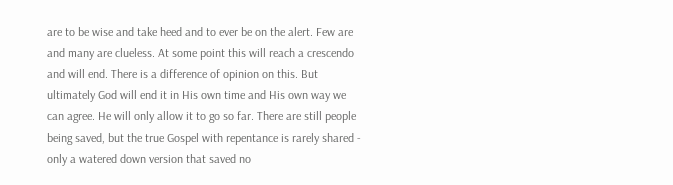are to be wise and take heed and to ever be on the alert. Few are and many are clueless. At some point this will reach a crescendo and will end. There is a difference of opinion on this. But ultimately God will end it in His own time and His own way we can agree. He will only allow it to go so far. There are still people being saved, but the true Gospel with repentance is rarely shared - only a watered down version that saved no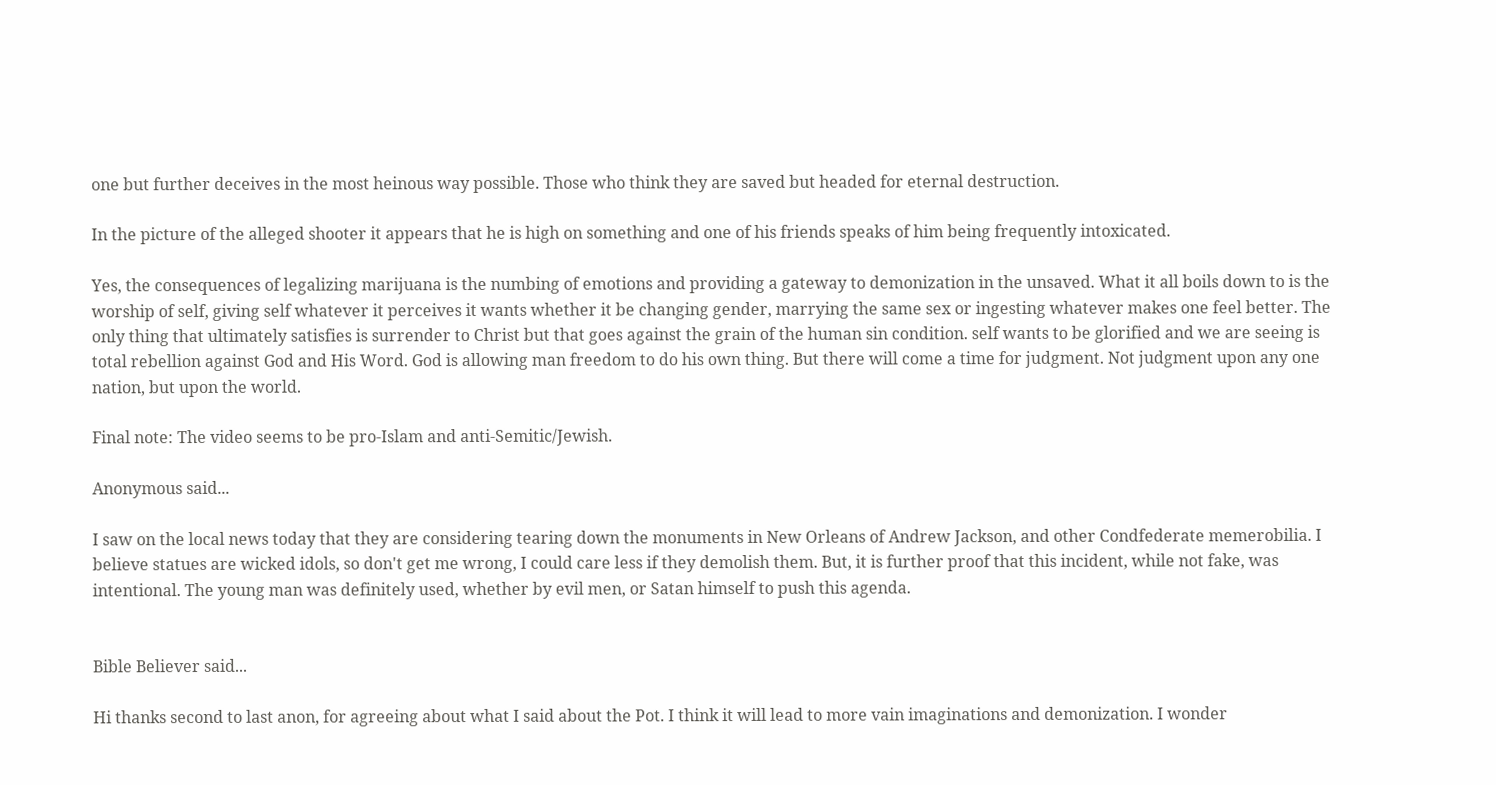one but further deceives in the most heinous way possible. Those who think they are saved but headed for eternal destruction.

In the picture of the alleged shooter it appears that he is high on something and one of his friends speaks of him being frequently intoxicated.

Yes, the consequences of legalizing marijuana is the numbing of emotions and providing a gateway to demonization in the unsaved. What it all boils down to is the worship of self, giving self whatever it perceives it wants whether it be changing gender, marrying the same sex or ingesting whatever makes one feel better. The only thing that ultimately satisfies is surrender to Christ but that goes against the grain of the human sin condition. self wants to be glorified and we are seeing is total rebellion against God and His Word. God is allowing man freedom to do his own thing. But there will come a time for judgment. Not judgment upon any one nation, but upon the world.

Final note: The video seems to be pro-Islam and anti-Semitic/Jewish.

Anonymous said...

I saw on the local news today that they are considering tearing down the monuments in New Orleans of Andrew Jackson, and other Condfederate memerobilia. I believe statues are wicked idols, so don't get me wrong, I could care less if they demolish them. But, it is further proof that this incident, while not fake, was intentional. The young man was definitely used, whether by evil men, or Satan himself to push this agenda.


Bible Believer said...

Hi thanks second to last anon, for agreeing about what I said about the Pot. I think it will lead to more vain imaginations and demonization. I wonder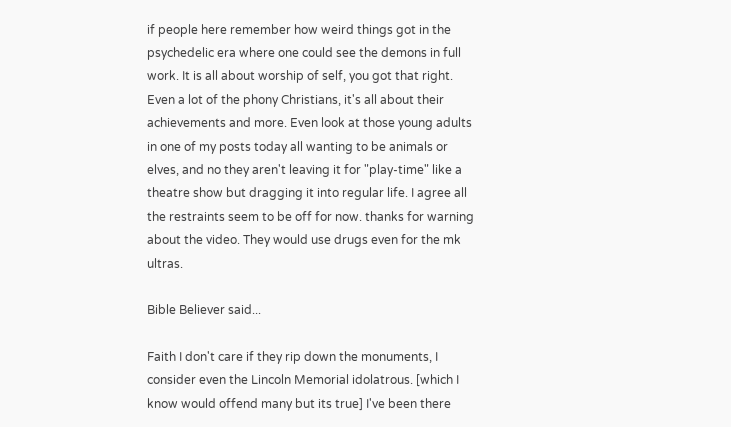if people here remember how weird things got in the psychedelic era where one could see the demons in full work. It is all about worship of self, you got that right. Even a lot of the phony Christians, it's all about their achievements and more. Even look at those young adults in one of my posts today all wanting to be animals or elves, and no they aren't leaving it for "play-time" like a theatre show but dragging it into regular life. I agree all the restraints seem to be off for now. thanks for warning about the video. They would use drugs even for the mk ultras.

Bible Believer said...

Faith I don't care if they rip down the monuments, I consider even the Lincoln Memorial idolatrous. [which I know would offend many but its true] I've been there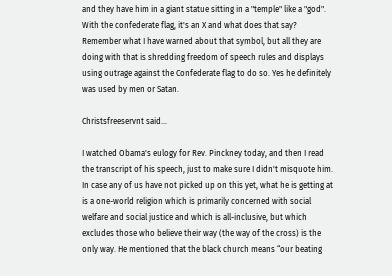and they have him in a giant statue sitting in a "temple" like a "god". With the confederate flag, it's an X and what does that say? Remember what I have warned about that symbol, but all they are doing with that is shredding freedom of speech rules and displays using outrage against the Confederate flag to do so. Yes he definitely was used by men or Satan.

Christsfreeservnt said...

I watched Obama's eulogy for Rev. Pinckney today, and then I read the transcript of his speech, just to make sure I didn't misquote him. In case any of us have not picked up on this yet, what he is getting at is a one-world religion which is primarily concerned with social welfare and social justice and which is all-inclusive, but which excludes those who believe their way (the way of the cross) is the only way. He mentioned that the black church means “our beating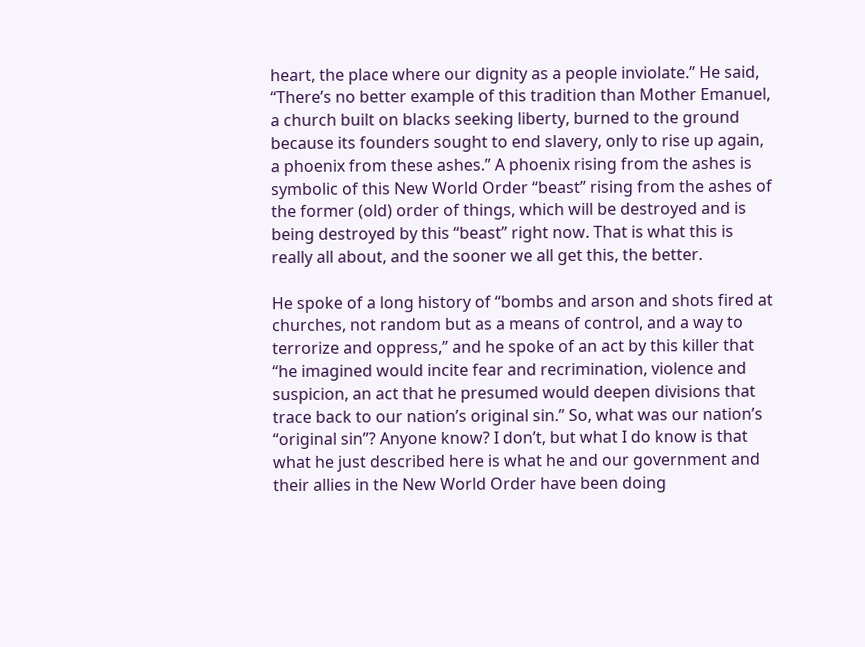heart, the place where our dignity as a people inviolate.” He said, “There’s no better example of this tradition than Mother Emanuel, a church built on blacks seeking liberty, burned to the ground because its founders sought to end slavery, only to rise up again, a phoenix from these ashes.” A phoenix rising from the ashes is symbolic of this New World Order “beast” rising from the ashes of the former (old) order of things, which will be destroyed and is being destroyed by this “beast” right now. That is what this is really all about, and the sooner we all get this, the better.

He spoke of a long history of “bombs and arson and shots fired at churches, not random but as a means of control, and a way to terrorize and oppress,” and he spoke of an act by this killer that “he imagined would incite fear and recrimination, violence and suspicion, an act that he presumed would deepen divisions that trace back to our nation’s original sin.” So, what was our nation’s “original sin”? Anyone know? I don’t, but what I do know is that what he just described here is what he and our government and their allies in the New World Order have been doing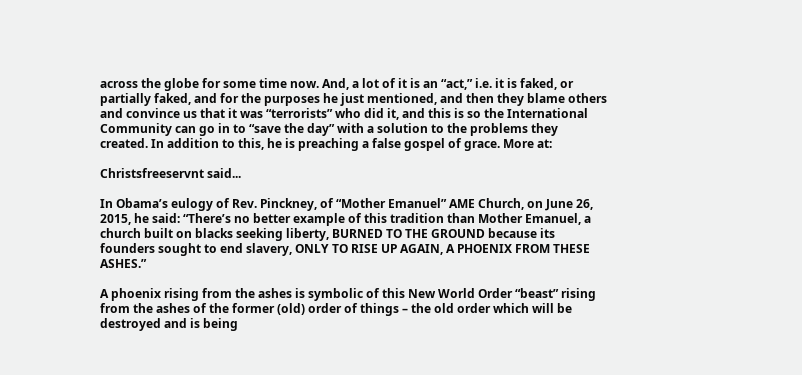across the globe for some time now. And, a lot of it is an “act,” i.e. it is faked, or partially faked, and for the purposes he just mentioned, and then they blame others and convince us that it was “terrorists” who did it, and this is so the International Community can go in to “save the day” with a solution to the problems they created. In addition to this, he is preaching a false gospel of grace. More at:

Christsfreeservnt said...

In Obama’s eulogy of Rev. Pinckney, of “Mother Emanuel” AME Church, on June 26, 2015, he said: “There’s no better example of this tradition than Mother Emanuel, a church built on blacks seeking liberty, BURNED TO THE GROUND because its founders sought to end slavery, ONLY TO RISE UP AGAIN, A PHOENIX FROM THESE ASHES.”

A phoenix rising from the ashes is symbolic of this New World Order “beast” rising from the ashes of the former (old) order of things – the old order which will be destroyed and is being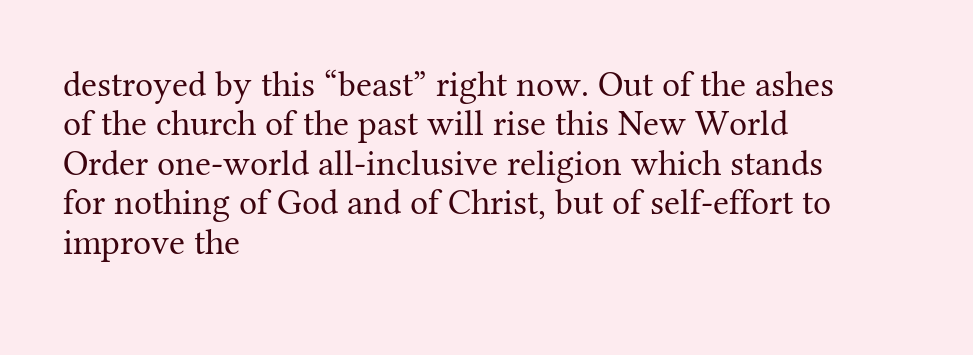destroyed by this “beast” right now. Out of the ashes of the church of the past will rise this New World Order one-world all-inclusive religion which stands for nothing of God and of Christ, but of self-effort to improve the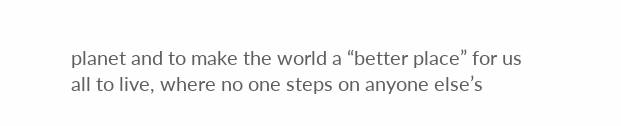planet and to make the world a “better place” for us all to live, where no one steps on anyone else’s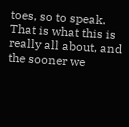toes, so to speak. That is what this is really all about, and the sooner we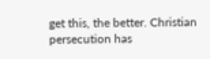get this, the better. Christian persecution has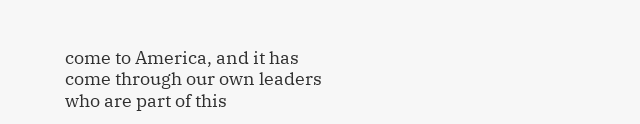come to America, and it has come through our own leaders who are part of this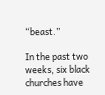“beast.”

In the past two weeks, six black churches have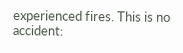experienced fires. This is no accident: